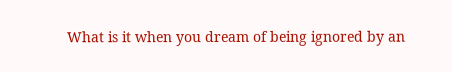What is it when you dream of being ignored by an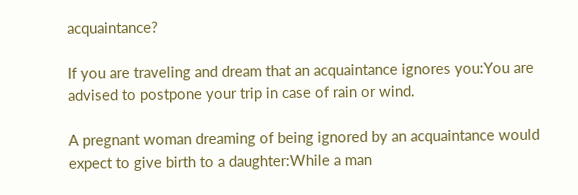acquaintance?

If you are traveling and dream that an acquaintance ignores you:You are advised to postpone your trip in case of rain or wind.

A pregnant woman dreaming of being ignored by an acquaintance would expect to give birth to a daughter:While a man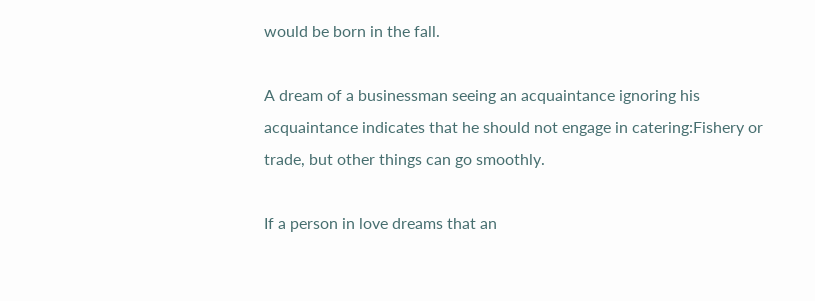would be born in the fall.

A dream of a businessman seeing an acquaintance ignoring his acquaintance indicates that he should not engage in catering:Fishery or trade, but other things can go smoothly.

If a person in love dreams that an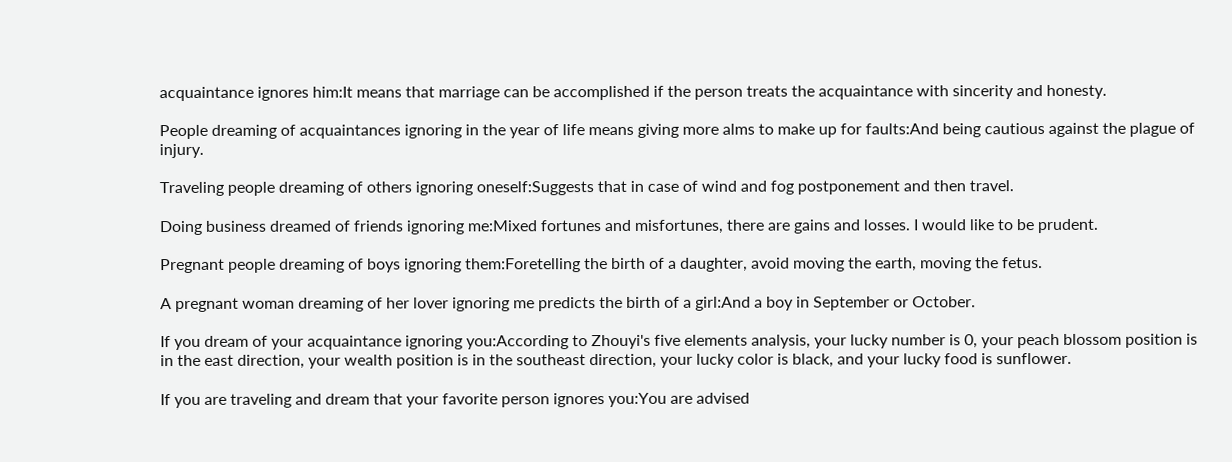acquaintance ignores him:It means that marriage can be accomplished if the person treats the acquaintance with sincerity and honesty.

People dreaming of acquaintances ignoring in the year of life means giving more alms to make up for faults:And being cautious against the plague of injury.

Traveling people dreaming of others ignoring oneself:Suggests that in case of wind and fog postponement and then travel.

Doing business dreamed of friends ignoring me:Mixed fortunes and misfortunes, there are gains and losses. I would like to be prudent.

Pregnant people dreaming of boys ignoring them:Foretelling the birth of a daughter, avoid moving the earth, moving the fetus.

A pregnant woman dreaming of her lover ignoring me predicts the birth of a girl:And a boy in September or October.

If you dream of your acquaintance ignoring you:According to Zhouyi's five elements analysis, your lucky number is 0, your peach blossom position is in the east direction, your wealth position is in the southeast direction, your lucky color is black, and your lucky food is sunflower.

If you are traveling and dream that your favorite person ignores you:You are advised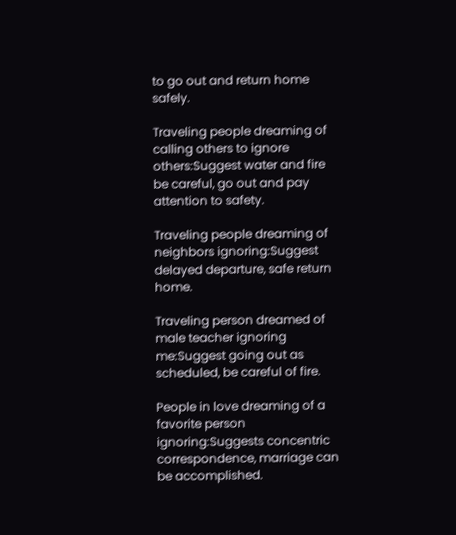to go out and return home safely.

Traveling people dreaming of calling others to ignore others:Suggest water and fire be careful, go out and pay attention to safety.

Traveling people dreaming of neighbors ignoring:Suggest delayed departure, safe return home.

Traveling person dreamed of male teacher ignoring me:Suggest going out as scheduled, be careful of fire.

People in love dreaming of a favorite person ignoring:Suggests concentric correspondence, marriage can be accomplished.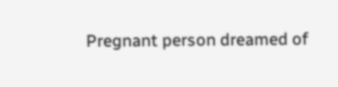Pregnant person dreamed of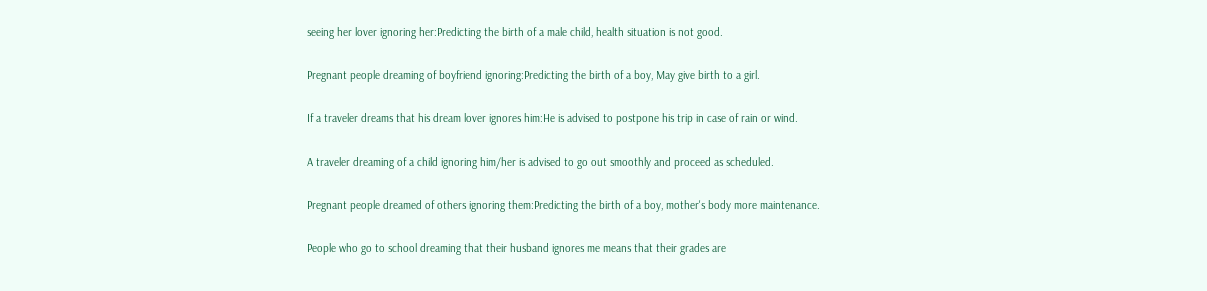seeing her lover ignoring her:Predicting the birth of a male child, health situation is not good.

Pregnant people dreaming of boyfriend ignoring:Predicting the birth of a boy, May give birth to a girl.

If a traveler dreams that his dream lover ignores him:He is advised to postpone his trip in case of rain or wind.

A traveler dreaming of a child ignoring him/her is advised to go out smoothly and proceed as scheduled.

Pregnant people dreamed of others ignoring them:Predicting the birth of a boy, mother's body more maintenance.

People who go to school dreaming that their husband ignores me means that their grades are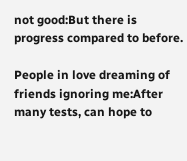not good:But there is progress compared to before.

People in love dreaming of friends ignoring me:After many tests, can hope to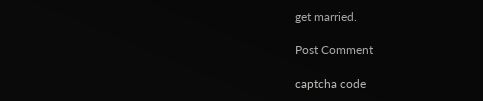get married.

Post Comment

captcha code